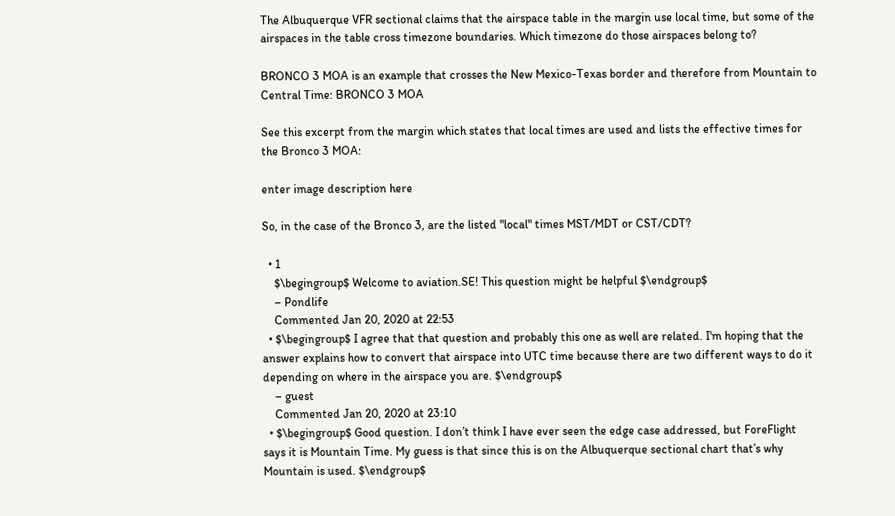The Albuquerque VFR sectional claims that the airspace table in the margin use local time, but some of the airspaces in the table cross timezone boundaries. Which timezone do those airspaces belong to?

BRONCO 3 MOA is an example that crosses the New Mexico-Texas border and therefore from Mountain to Central Time: BRONCO 3 MOA

See this excerpt from the margin which states that local times are used and lists the effective times for the Bronco 3 MOA:

enter image description here

So, in the case of the Bronco 3, are the listed "local" times MST/MDT or CST/CDT?

  • 1
    $\begingroup$ Welcome to aviation.SE! This question might be helpful $\endgroup$
    – Pondlife
    Commented Jan 20, 2020 at 22:53
  • $\begingroup$ I agree that that question and probably this one as well are related. I'm hoping that the answer explains how to convert that airspace into UTC time because there are two different ways to do it depending on where in the airspace you are. $\endgroup$
    – guest
    Commented Jan 20, 2020 at 23:10
  • $\begingroup$ Good question. I don’t think I have ever seen the edge case addressed, but ForeFlight says it is Mountain Time. My guess is that since this is on the Albuquerque sectional chart that’s why Mountain is used. $\endgroup$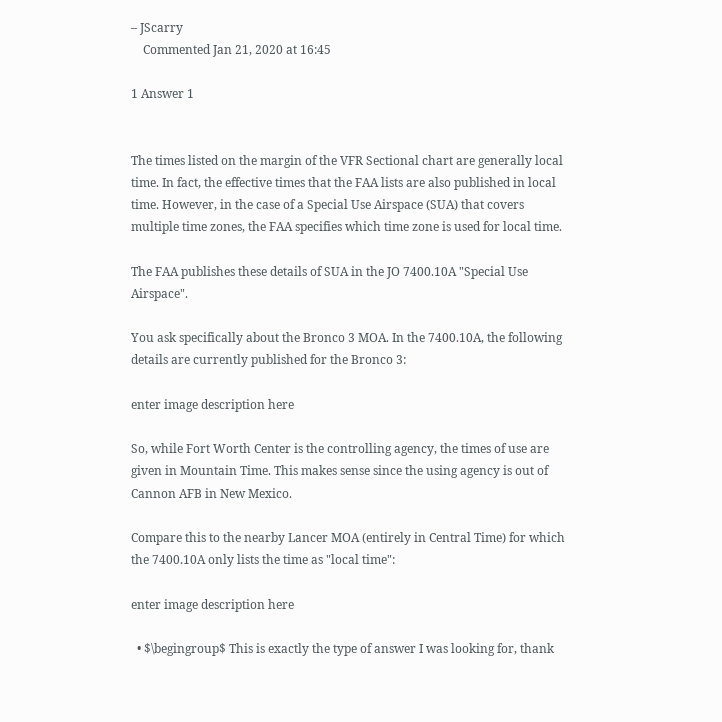– JScarry
    Commented Jan 21, 2020 at 16:45

1 Answer 1


The times listed on the margin of the VFR Sectional chart are generally local time. In fact, the effective times that the FAA lists are also published in local time. However, in the case of a Special Use Airspace (SUA) that covers multiple time zones, the FAA specifies which time zone is used for local time.

The FAA publishes these details of SUA in the JO 7400.10A "Special Use Airspace".

You ask specifically about the Bronco 3 MOA. In the 7400.10A, the following details are currently published for the Bronco 3:

enter image description here

So, while Fort Worth Center is the controlling agency, the times of use are given in Mountain Time. This makes sense since the using agency is out of Cannon AFB in New Mexico.

Compare this to the nearby Lancer MOA (entirely in Central Time) for which the 7400.10A only lists the time as "local time":

enter image description here

  • $\begingroup$ This is exactly the type of answer I was looking for, thank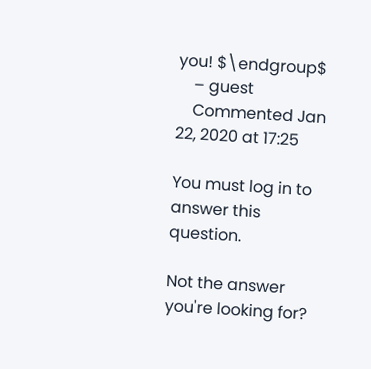you! $\endgroup$
    – guest
    Commented Jan 22, 2020 at 17:25

You must log in to answer this question.

Not the answer you're looking for?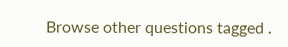Browse other questions tagged .